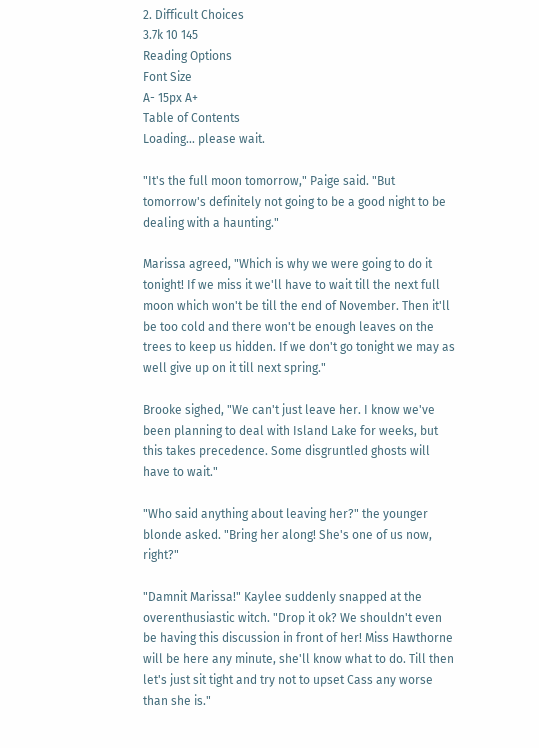2. Difficult Choices
3.7k 10 145
Reading Options
Font Size
A- 15px A+
Table of Contents
Loading... please wait.

"It's the full moon tomorrow," Paige said. "But tomorrow's definitely not going to be a good night to be dealing with a haunting."

Marissa agreed, "Which is why we were going to do it tonight! If we miss it we'll have to wait till the next full moon which won't be till the end of November. Then it'll be too cold and there won't be enough leaves on the trees to keep us hidden. If we don't go tonight we may as well give up on it till next spring."

Brooke sighed, "We can't just leave her. I know we've been planning to deal with Island Lake for weeks, but this takes precedence. Some disgruntled ghosts will have to wait."

"Who said anything about leaving her?" the younger blonde asked. "Bring her along! She's one of us now, right?"

"Damnit Marissa!" Kaylee suddenly snapped at the overenthusiastic witch. "Drop it ok? We shouldn't even be having this discussion in front of her! Miss Hawthorne will be here any minute, she'll know what to do. Till then let's just sit tight and try not to upset Cass any worse than she is."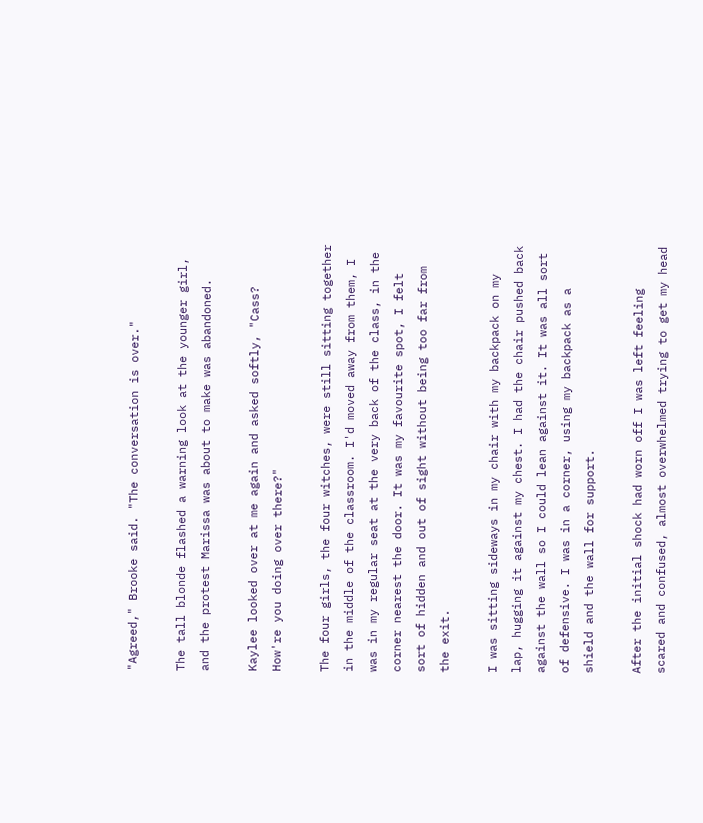"Agreed," Brooke said. "The conversation is over."

The tall blonde flashed a warning look at the younger girl, and the protest Marissa was about to make was abandoned.

Kaylee looked over at me again and asked softly, "Cass? How're you doing over there?"

The four girls, the four witches, were still sitting together in the middle of the classroom. I'd moved away from them, I was in my regular seat at the very back of the class, in the corner nearest the door. It was my favourite spot, I felt sort of hidden and out of sight without being too far from the exit.

I was sitting sideways in my chair with my backpack on my lap, hugging it against my chest. I had the chair pushed back against the wall so I could lean against it. It was all sort of defensive. I was in a corner, using my backpack as a shield and the wall for support.

After the initial shock had worn off I was left feeling scared and confused, almost overwhelmed trying to get my head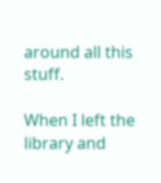around all this stuff.

When I left the library and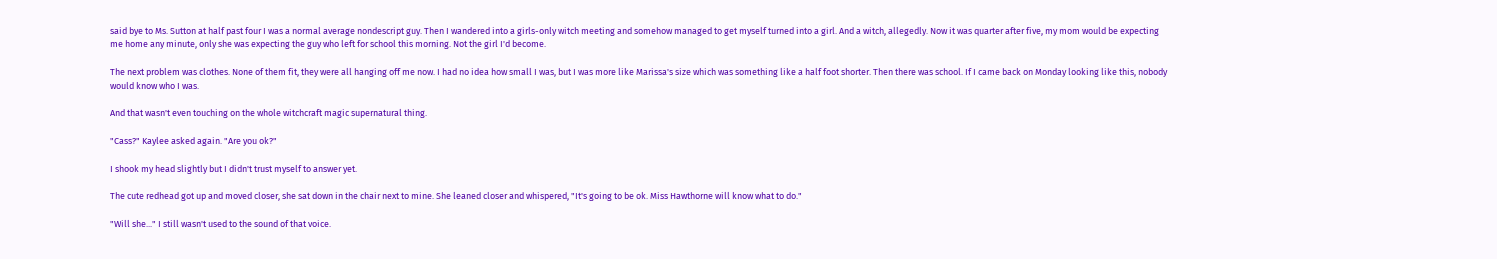said bye to Ms. Sutton at half past four I was a normal average nondescript guy. Then I wandered into a girls-only witch meeting and somehow managed to get myself turned into a girl. And a witch, allegedly. Now it was quarter after five, my mom would be expecting me home any minute, only she was expecting the guy who left for school this morning. Not the girl I'd become.

The next problem was clothes. None of them fit, they were all hanging off me now. I had no idea how small I was, but I was more like Marissa's size which was something like a half foot shorter. Then there was school. If I came back on Monday looking like this, nobody would know who I was.

And that wasn't even touching on the whole witchcraft magic supernatural thing.

"Cass?" Kaylee asked again. "Are you ok?"

I shook my head slightly but I didn't trust myself to answer yet.

The cute redhead got up and moved closer, she sat down in the chair next to mine. She leaned closer and whispered, "It's going to be ok. Miss Hawthorne will know what to do."

"Will she..." I still wasn't used to the sound of that voice.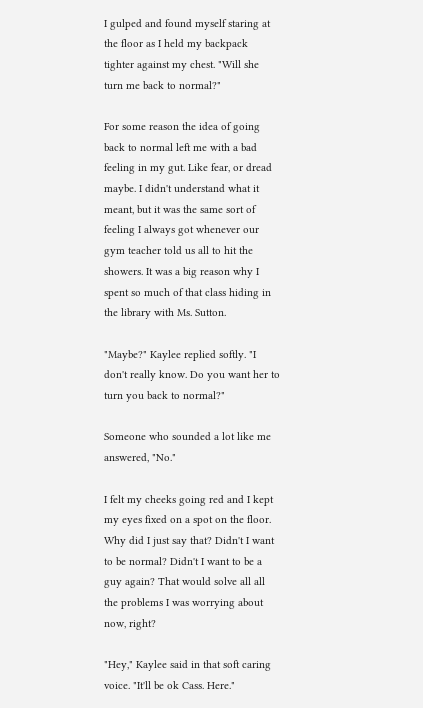I gulped and found myself staring at the floor as I held my backpack tighter against my chest. "Will she turn me back to normal?"

For some reason the idea of going back to normal left me with a bad feeling in my gut. Like fear, or dread maybe. I didn't understand what it meant, but it was the same sort of feeling I always got whenever our gym teacher told us all to hit the showers. It was a big reason why I spent so much of that class hiding in the library with Ms. Sutton.

"Maybe?" Kaylee replied softly. "I don't really know. Do you want her to turn you back to normal?"

Someone who sounded a lot like me answered, "No."

I felt my cheeks going red and I kept my eyes fixed on a spot on the floor. Why did I just say that? Didn't I want to be normal? Didn't I want to be a guy again? That would solve all all the problems I was worrying about now, right?

"Hey," Kaylee said in that soft caring voice. "It'll be ok Cass. Here."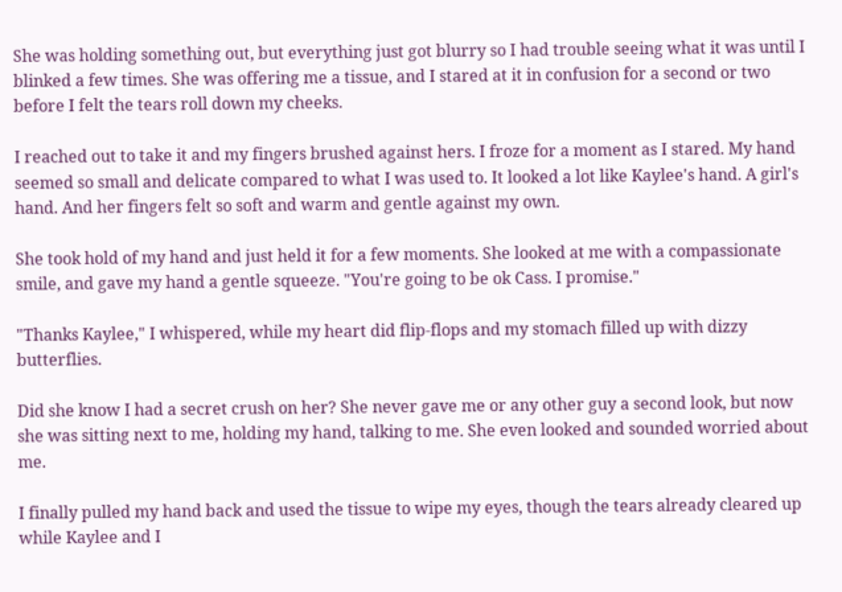She was holding something out, but everything just got blurry so I had trouble seeing what it was until I blinked a few times. She was offering me a tissue, and I stared at it in confusion for a second or two before I felt the tears roll down my cheeks.

I reached out to take it and my fingers brushed against hers. I froze for a moment as I stared. My hand seemed so small and delicate compared to what I was used to. It looked a lot like Kaylee's hand. A girl's hand. And her fingers felt so soft and warm and gentle against my own.

She took hold of my hand and just held it for a few moments. She looked at me with a compassionate smile, and gave my hand a gentle squeeze. "You're going to be ok Cass. I promise."

"Thanks Kaylee," I whispered, while my heart did flip-flops and my stomach filled up with dizzy butterflies.

Did she know I had a secret crush on her? She never gave me or any other guy a second look, but now she was sitting next to me, holding my hand, talking to me. She even looked and sounded worried about me.

I finally pulled my hand back and used the tissue to wipe my eyes, though the tears already cleared up while Kaylee and I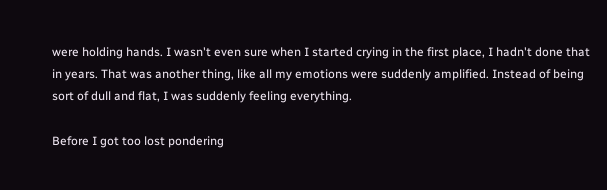were holding hands. I wasn't even sure when I started crying in the first place, I hadn't done that in years. That was another thing, like all my emotions were suddenly amplified. Instead of being sort of dull and flat, I was suddenly feeling everything.

Before I got too lost pondering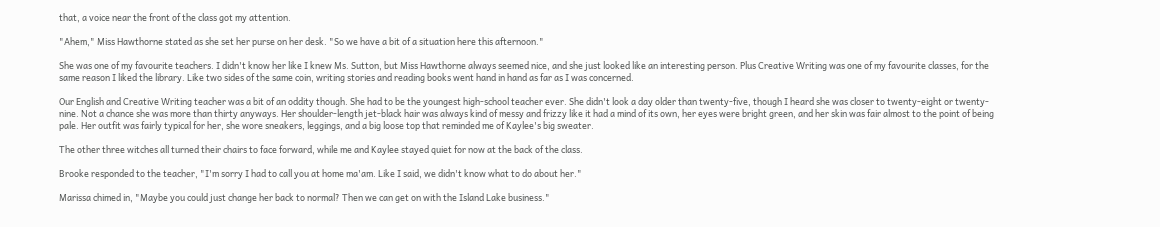that, a voice near the front of the class got my attention.

"Ahem," Miss Hawthorne stated as she set her purse on her desk. "So we have a bit of a situation here this afternoon."

She was one of my favourite teachers. I didn't know her like I knew Ms. Sutton, but Miss Hawthorne always seemed nice, and she just looked like an interesting person. Plus Creative Writing was one of my favourite classes, for the same reason I liked the library. Like two sides of the same coin, writing stories and reading books went hand in hand as far as I was concerned.

Our English and Creative Writing teacher was a bit of an oddity though. She had to be the youngest high-school teacher ever. She didn't look a day older than twenty-five, though I heard she was closer to twenty-eight or twenty-nine. Not a chance she was more than thirty anyways. Her shoulder-length jet-black hair was always kind of messy and frizzy like it had a mind of its own, her eyes were bright green, and her skin was fair almost to the point of being pale. Her outfit was fairly typical for her, she wore sneakers, leggings, and a big loose top that reminded me of Kaylee's big sweater.

The other three witches all turned their chairs to face forward, while me and Kaylee stayed quiet for now at the back of the class.

Brooke responded to the teacher, "I'm sorry I had to call you at home ma'am. Like I said, we didn't know what to do about her."

Marissa chimed in, "Maybe you could just change her back to normal? Then we can get on with the Island Lake business."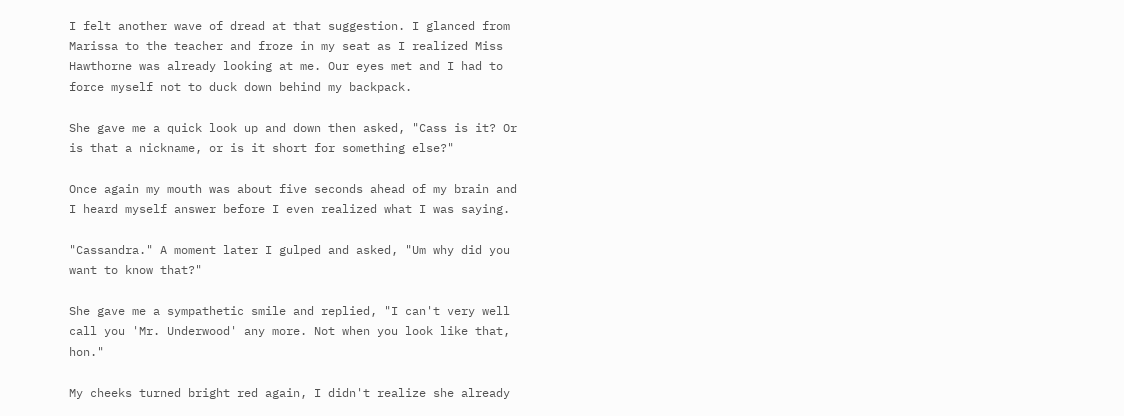I felt another wave of dread at that suggestion. I glanced from Marissa to the teacher and froze in my seat as I realized Miss Hawthorne was already looking at me. Our eyes met and I had to force myself not to duck down behind my backpack.

She gave me a quick look up and down then asked, "Cass is it? Or is that a nickname, or is it short for something else?"

Once again my mouth was about five seconds ahead of my brain and I heard myself answer before I even realized what I was saying.

"Cassandra." A moment later I gulped and asked, "Um why did you want to know that?"

She gave me a sympathetic smile and replied, "I can't very well call you 'Mr. Underwood' any more. Not when you look like that, hon."

My cheeks turned bright red again, I didn't realize she already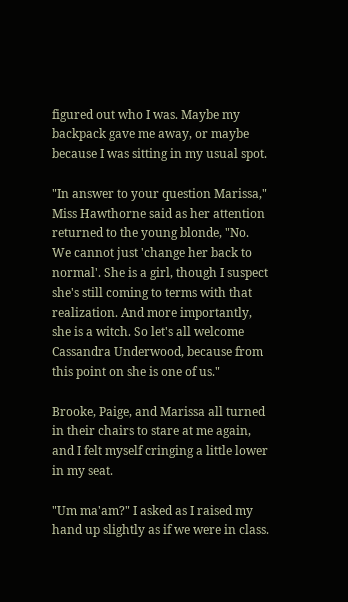figured out who I was. Maybe my backpack gave me away, or maybe because I was sitting in my usual spot.

"In answer to your question Marissa," Miss Hawthorne said as her attention returned to the young blonde, "No. We cannot just 'change her back to normal'. She is a girl, though I suspect she's still coming to terms with that realization. And more importantly, she is a witch. So let's all welcome Cassandra Underwood, because from this point on she is one of us."

Brooke, Paige, and Marissa all turned in their chairs to stare at me again, and I felt myself cringing a little lower in my seat.

"Um ma'am?" I asked as I raised my hand up slightly as if we were in class.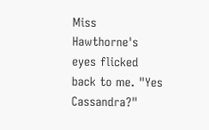Miss Hawthorne's eyes flicked back to me. "Yes Cassandra?"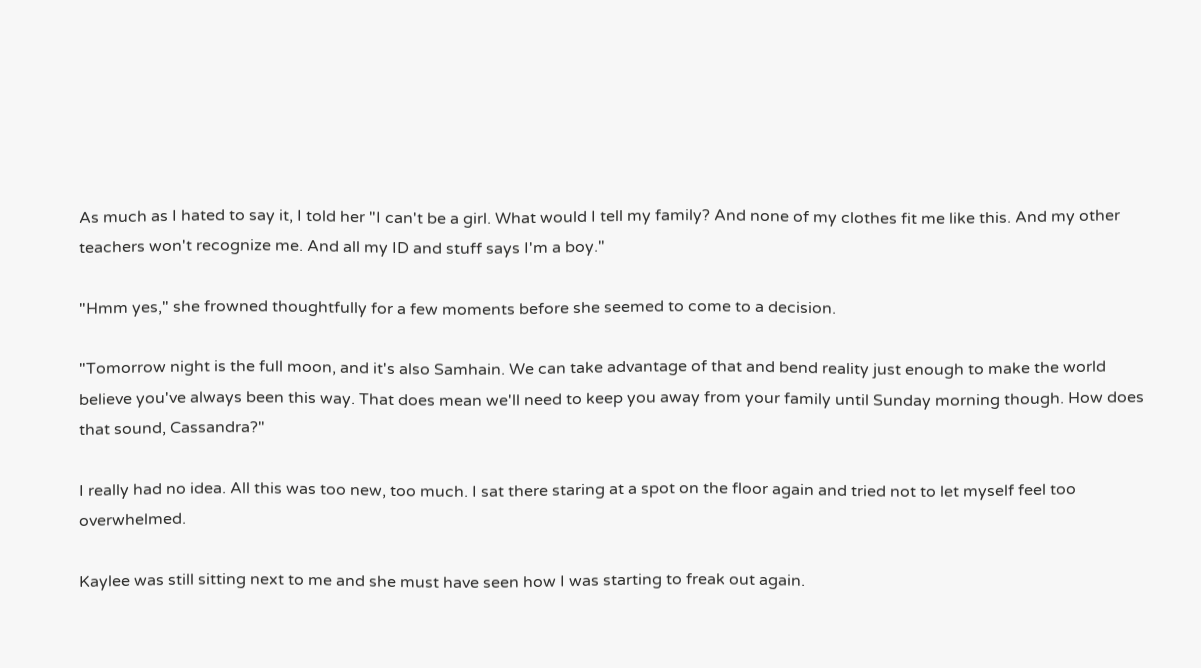As much as I hated to say it, I told her "I can't be a girl. What would I tell my family? And none of my clothes fit me like this. And my other teachers won't recognize me. And all my ID and stuff says I'm a boy."

"Hmm yes," she frowned thoughtfully for a few moments before she seemed to come to a decision.

"Tomorrow night is the full moon, and it's also Samhain. We can take advantage of that and bend reality just enough to make the world believe you've always been this way. That does mean we'll need to keep you away from your family until Sunday morning though. How does that sound, Cassandra?"

I really had no idea. All this was too new, too much. I sat there staring at a spot on the floor again and tried not to let myself feel too overwhelmed.

Kaylee was still sitting next to me and she must have seen how I was starting to freak out again.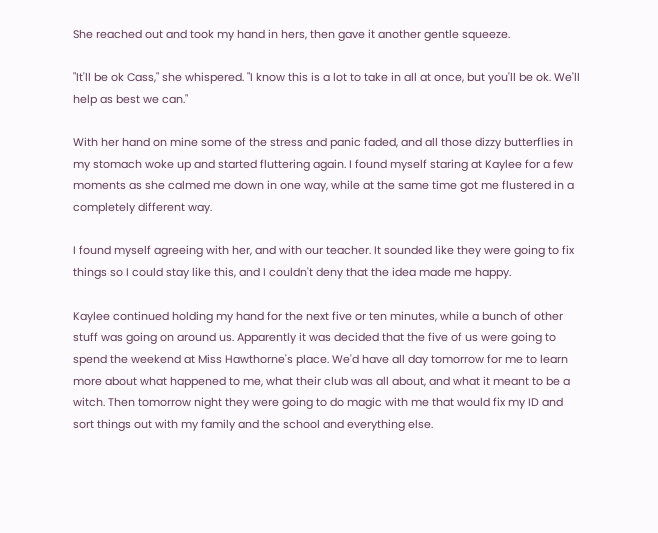She reached out and took my hand in hers, then gave it another gentle squeeze.

"It'll be ok Cass," she whispered. "I know this is a lot to take in all at once, but you'll be ok. We'll help as best we can."

With her hand on mine some of the stress and panic faded, and all those dizzy butterflies in my stomach woke up and started fluttering again. I found myself staring at Kaylee for a few moments as she calmed me down in one way, while at the same time got me flustered in a completely different way.

I found myself agreeing with her, and with our teacher. It sounded like they were going to fix things so I could stay like this, and I couldn't deny that the idea made me happy.

Kaylee continued holding my hand for the next five or ten minutes, while a bunch of other stuff was going on around us. Apparently it was decided that the five of us were going to spend the weekend at Miss Hawthorne's place. We'd have all day tomorrow for me to learn more about what happened to me, what their club was all about, and what it meant to be a witch. Then tomorrow night they were going to do magic with me that would fix my ID and sort things out with my family and the school and everything else.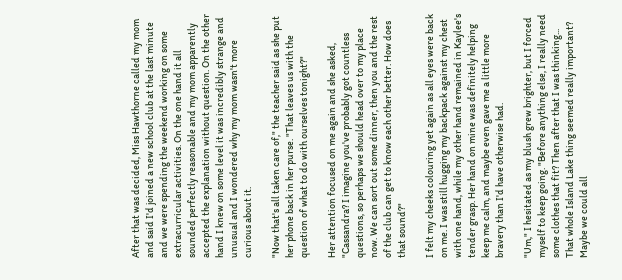After that was decided, Miss Hawthorne called my mom and said I'd joined a new school club at the last minute and we were spending the weekend working on some extracurricular activities. On the one hand it all sounded perfectly reasonable and my mom apparently accepted the explanation without question. On the other hand I knew on some level it was incredibly strange and unusual and I wondered why my mom wasn't more curious about it.

"Now that's all taken care of," the teacher said as she put her phone back in her purse. "That leaves us with the question of what to do with ourselves tonight?"

Her attention focused on me again and she asked, "Cassandra? I imagine you've probably got countless questions, so perhaps we should head over to my place now. We can sort out some dinner, then you and the rest of the club can get to know each other better. How does that sound?"

I felt my cheeks colouring yet again as all eyes were back on me. I was still hugging my backpack against my chest with one hand, while my other hand remained in Kaylee's tender grasp. Her hand on mine was definitely helping keep me calm, and maybe even gave me a little more bravery than I'd have otherwise had.

"Um," I hesitated as my blush grew brighter, but I forced myself to keep going. "Before anything else, I really need some clothes that fit? Then after that I was thinking... That whole Island Lake thing seemed really important? Maybe we could all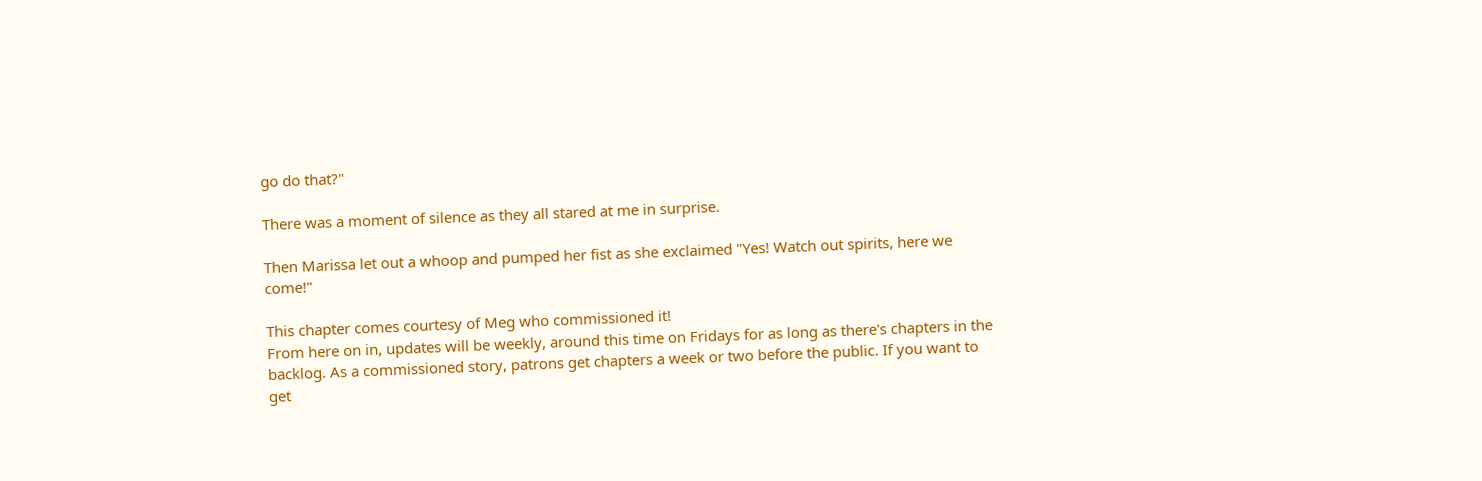go do that?"

There was a moment of silence as they all stared at me in surprise.

Then Marissa let out a whoop and pumped her fist as she exclaimed "Yes! Watch out spirits, here we come!"

This chapter comes courtesy of Meg who commissioned it!
From here on in, updates will be weekly, around this time on Fridays for as long as there's chapters in the backlog. As a commissioned story, patrons get chapters a week or two before the public. If you want to get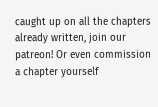caught up on all the chapters already written, join our patreon! Or even commission a chapter yourself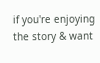if you're enjoying the story & want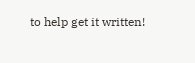to help get it written!